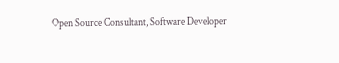Open Source Consultant, Software Developer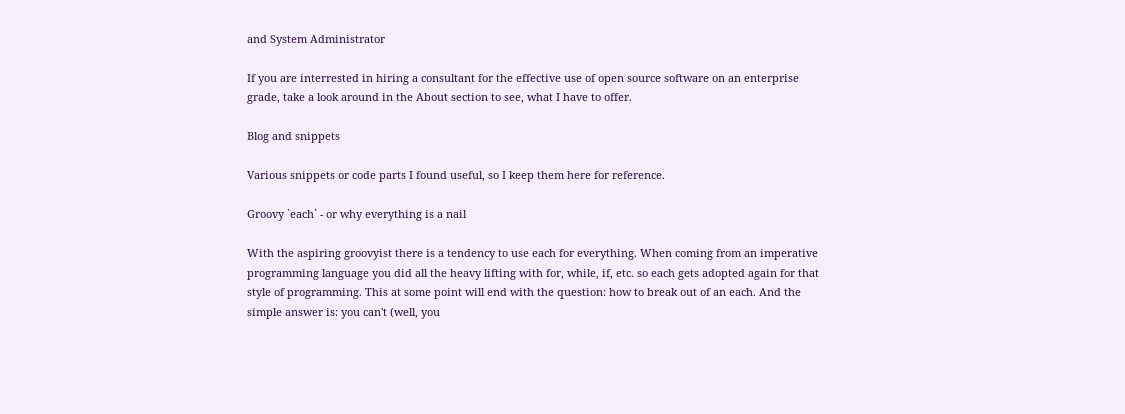and System Administrator

If you are interrested in hiring a consultant for the effective use of open source software on an enterprise grade, take a look around in the About section to see, what I have to offer.

Blog and snippets

Various snippets or code parts I found useful, so I keep them here for reference.

Groovy `each` - or why everything is a nail

With the aspiring groovyist there is a tendency to use each for everything. When coming from an imperative programming language you did all the heavy lifting with for, while, if, etc. so each gets adopted again for that style of programming. This at some point will end with the question: how to break out of an each. And the simple answer is: you can't (well, you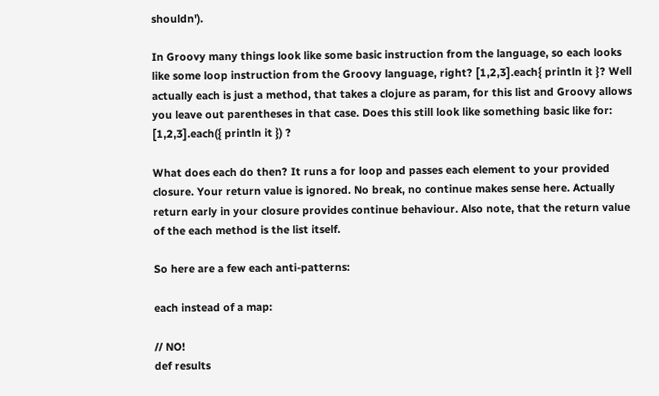shouldn').

In Groovy many things look like some basic instruction from the language, so each looks like some loop instruction from the Groovy language, right? [1,2,3].each{ println it }? Well actually each is just a method, that takes a clojure as param, for this list and Groovy allows you leave out parentheses in that case. Does this still look like something basic like for: [1,2,3].each({ println it }) ?

What does each do then? It runs a for loop and passes each element to your provided closure. Your return value is ignored. No break, no continue makes sense here. Actually return early in your closure provides continue behaviour. Also note, that the return value of the each method is the list itself.

So here are a few each anti-patterns:

each instead of a map:

// NO!
def results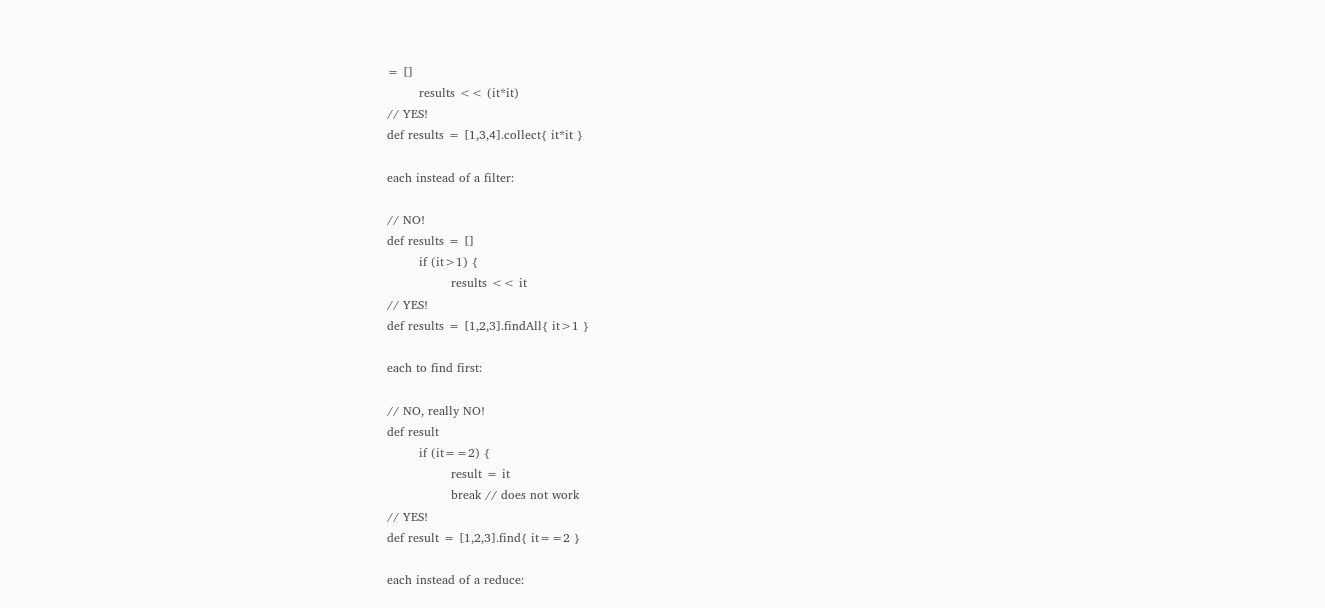= []
        results << (it*it)
// YES!
def results = [1,3,4].collect{ it*it }

each instead of a filter:

// NO!
def results = []
        if (it>1) {
                results << it
// YES!
def results = [1,2,3].findAll{ it>1 }

each to find first:

// NO, really NO!
def result
        if (it==2) {
                result = it
                break // does not work
// YES!
def result = [1,2,3].find{ it==2 }

each instead of a reduce: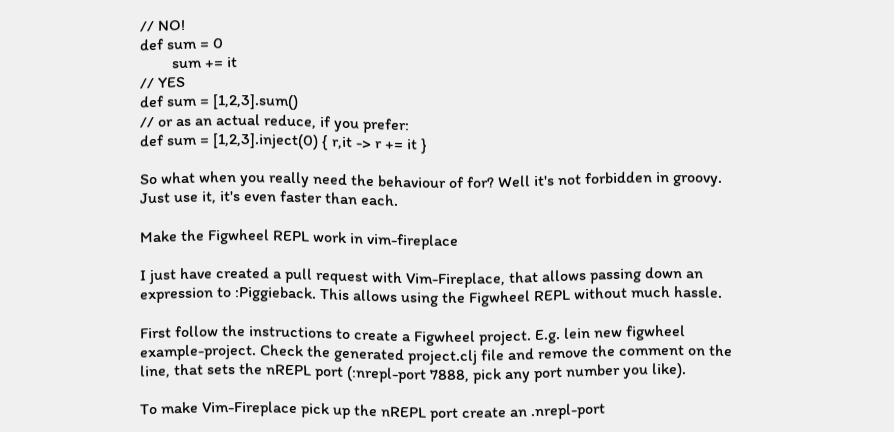// NO!
def sum = 0
        sum += it
// YES
def sum = [1,2,3].sum()
// or as an actual reduce, if you prefer:
def sum = [1,2,3].inject(0) { r,it -> r += it }

So what when you really need the behaviour of for? Well it's not forbidden in groovy. Just use it, it's even faster than each.

Make the Figwheel REPL work in vim-fireplace

I just have created a pull request with Vim-Fireplace, that allows passing down an expression to :Piggieback. This allows using the Figwheel REPL without much hassle.

First follow the instructions to create a Figwheel project. E.g. lein new figwheel example-project. Check the generated project.clj file and remove the comment on the line, that sets the nREPL port (:nrepl-port 7888, pick any port number you like).

To make Vim-Fireplace pick up the nREPL port create an .nrepl-port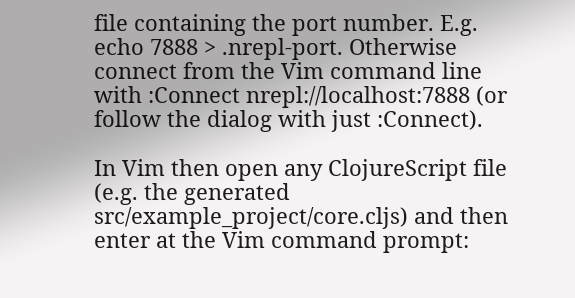file containing the port number. E.g. echo 7888 > .nrepl-port. Otherwise connect from the Vim command line with :Connect nrepl://localhost:7888 (or follow the dialog with just :Connect).

In Vim then open any ClojureScript file (e.g. the generated src/example_project/core.cljs) and then enter at the Vim command prompt: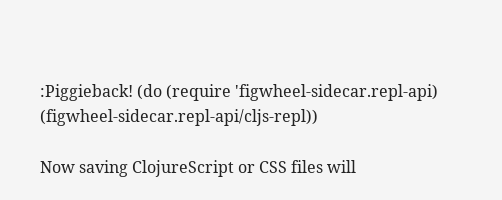:Piggieback! (do (require 'figwheel-sidecar.repl-api) (figwheel-sidecar.repl-api/cljs-repl))

Now saving ClojureScript or CSS files will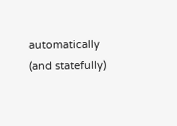automatically (and statefully)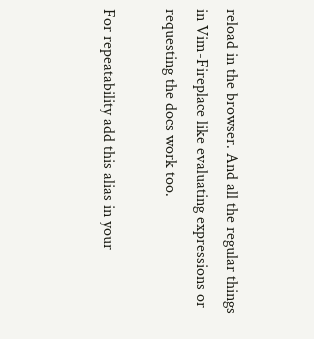reload in the browser. And all the regular things in Vim-Fireplace like evaluating expressions or requesting the docs work too.

For repeatability add this alias in your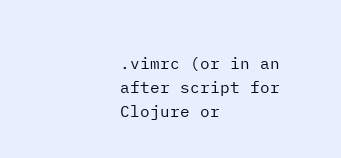.vimrc (or in an after script for Clojure or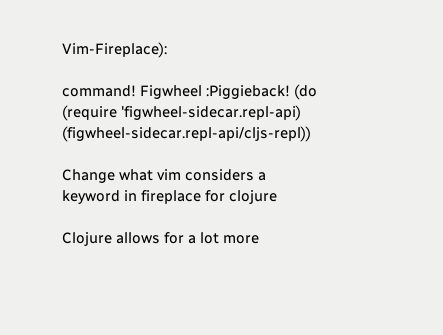Vim-Fireplace):

command! Figwheel :Piggieback! (do (require 'figwheel-sidecar.repl-api) (figwheel-sidecar.repl-api/cljs-repl))

Change what vim considers a keyword in fireplace for clojure

Clojure allows for a lot more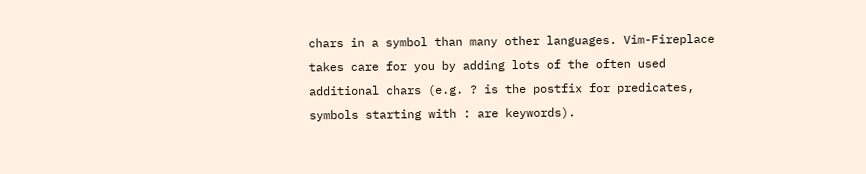chars in a symbol than many other languages. Vim-Fireplace takes care for you by adding lots of the often used additional chars (e.g. ? is the postfix for predicates, symbols starting with : are keywords).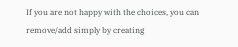If you are not happy with the choices, you can remove/add simply by creating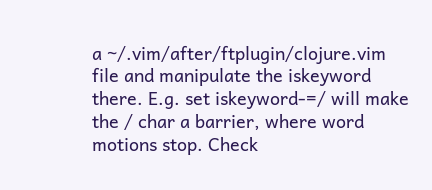a ~/.vim/after/ftplugin/clojure.vim file and manipulate the iskeyword there. E.g. set iskeyword-=/ will make the / char a barrier, where word motions stop. Check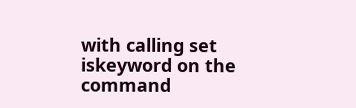with calling set iskeyword on the command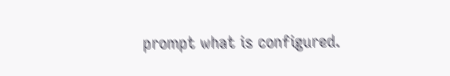prompt what is configured.